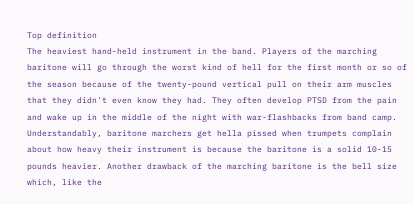Top definition
The heaviest hand-held instrument in the band. Players of the marching baritone will go through the worst kind of hell for the first month or so of the season because of the twenty-pound vertical pull on their arm muscles that they didn't even know they had. They often develop PTSD from the pain and wake up in the middle of the night with war-flashbacks from band camp. Understandably, baritone marchers get hella pissed when trumpets complain about how heavy their instrument is because the baritone is a solid 10-15 pounds heavier. Another drawback of the marching baritone is the bell size which, like the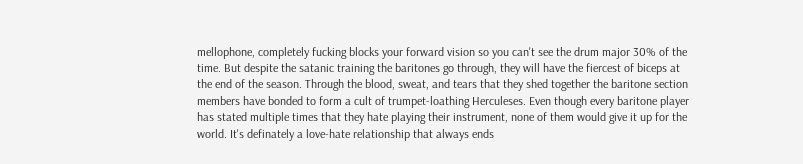mellophone, completely fucking blocks your forward vision so you can't see the drum major 30% of the time. But despite the satanic training the baritones go through, they will have the fiercest of biceps at the end of the season. Through the blood, sweat, and tears that they shed together the baritone section members have bonded to form a cult of trumpet-loathing Herculeses. Even though every baritone player has stated multiple times that they hate playing their instrument, none of them would give it up for the world. It's definately a love-hate relationship that always ends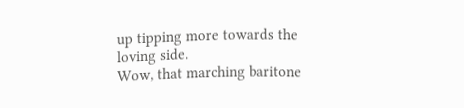up tipping more towards the loving side.
Wow, that marching baritone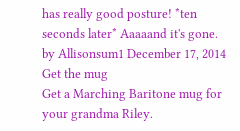has really good posture! *ten seconds later* Aaaaand it's gone.
by Allisonsum1 December 17, 2014
Get the mug
Get a Marching Baritone mug for your grandma Riley.